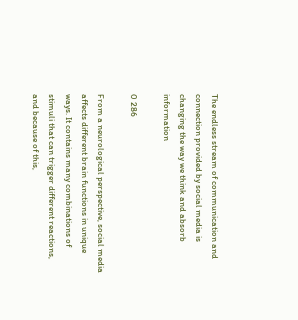The endless stream of communication and connection provided by social media is changing the way we think and absorb information

0 286

From a neurological perspective, social media affects different brain functions in unique ways. It contains many combinations of stimuli that can trigger different reactions, and because of this,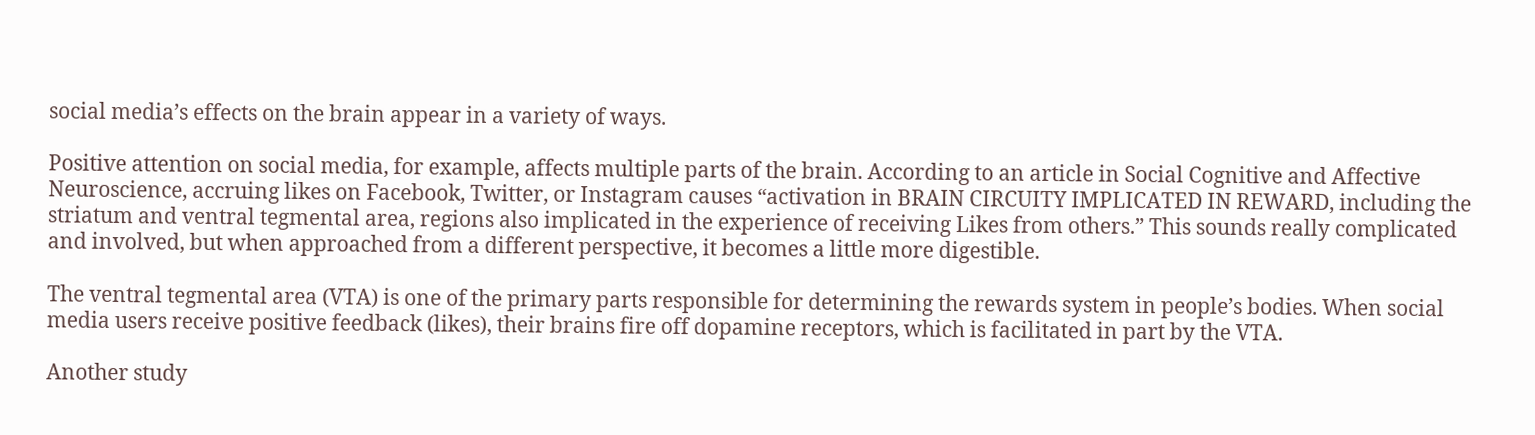social media’s effects on the brain appear in a variety of ways.

Positive attention on social media, for example, affects multiple parts of the brain. According to an article in Social Cognitive and Affective Neuroscience, accruing likes on Facebook, Twitter, or Instagram causes “activation in BRAIN CIRCUITY IMPLICATED IN REWARD, including the striatum and ventral tegmental area, regions also implicated in the experience of receiving Likes from others.” This sounds really complicated and involved, but when approached from a different perspective, it becomes a little more digestible.

The ventral tegmental area (VTA) is one of the primary parts responsible for determining the rewards system in people’s bodies. When social media users receive positive feedback (likes), their brains fire off dopamine receptors, which is facilitated in part by the VTA.

Another study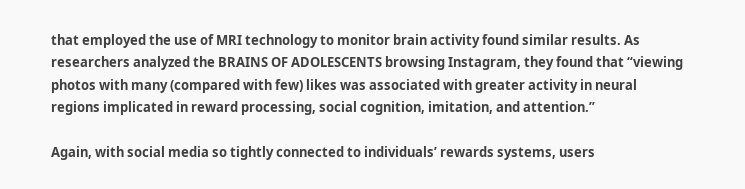that employed the use of MRI technology to monitor brain activity found similar results. As researchers analyzed the BRAINS OF ADOLESCENTS browsing Instagram, they found that “viewing photos with many (compared with few) likes was associated with greater activity in neural regions implicated in reward processing, social cognition, imitation, and attention.”

Again, with social media so tightly connected to individuals’ rewards systems, users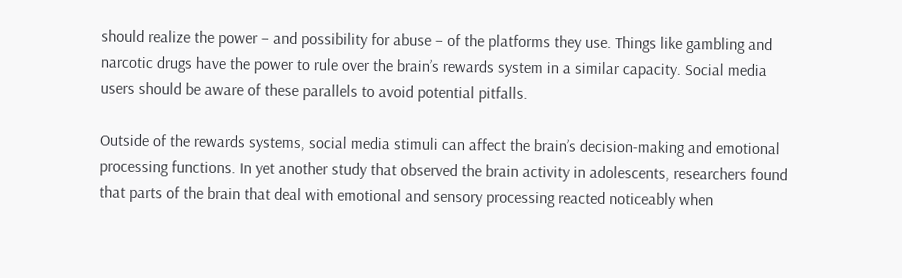should realize the power – and possibility for abuse – of the platforms they use. Things like gambling and narcotic drugs have the power to rule over the brain’s rewards system in a similar capacity. Social media users should be aware of these parallels to avoid potential pitfalls.

Outside of the rewards systems, social media stimuli can affect the brain’s decision-making and emotional processing functions. In yet another study that observed the brain activity in adolescents, researchers found that parts of the brain that deal with emotional and sensory processing reacted noticeably when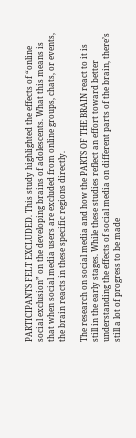PARTICIPANTS FELT EXCLUDED. This study highlighted the effects of “online social exclusion” on the developing brains of adolescents. What this means is that when social media users are excluded from online groups, chats, or events, the brain reacts in these specific regions directly.

The research on social media and how the PARTS OF THE BRAIN react to it is still in the early stages. While these studies reflect an effort toward better understanding the effects of social media on different parts of the brain, there’s still a lot of progress to be made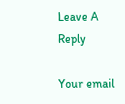Leave A Reply

Your email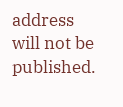address will not be published.